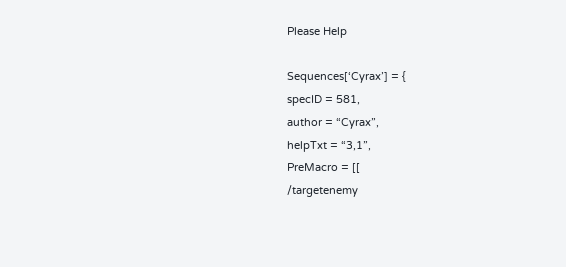Please Help

Sequences[‘Cyrax’] = {
specID = 581,
author = “Cyrax”,
helpTxt = “3,1”,
PreMacro = [[
/targetenemy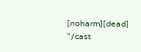[noharm][dead]
“/cast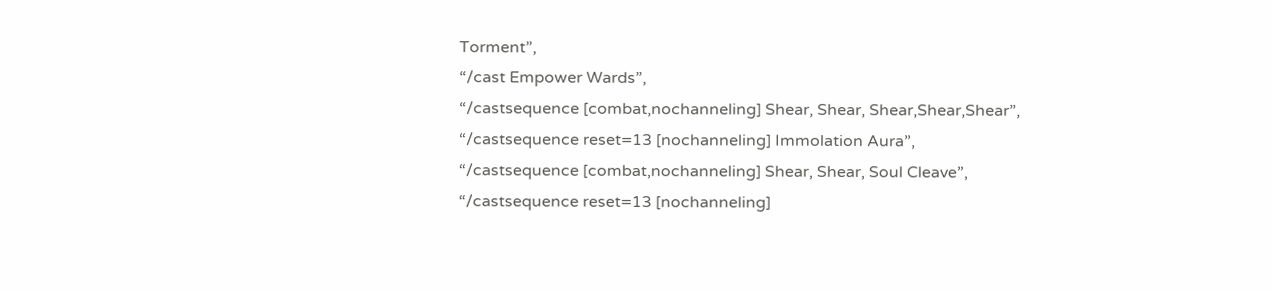Torment”,
“/cast Empower Wards”,
“/castsequence [combat,nochanneling] Shear, Shear, Shear,Shear,Shear”,
“/castsequence reset=13 [nochanneling] Immolation Aura”,
“/castsequence [combat,nochanneling] Shear, Shear, Soul Cleave”,
“/castsequence reset=13 [nochanneling]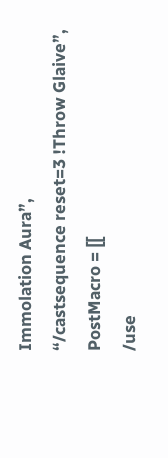Immolation Aura”,
“/castsequence reset=3 !Throw Glaive”,
PostMacro = [[
/use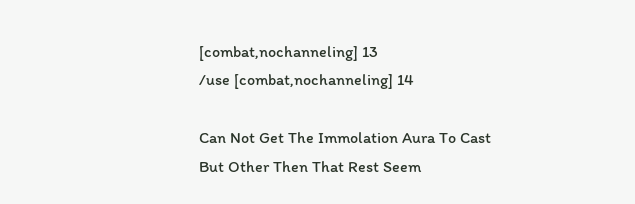[combat,nochanneling] 13
/use [combat,nochanneling] 14

Can Not Get The Immolation Aura To Cast But Other Then That Rest Seem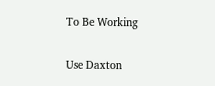To Be Working

Use Daxton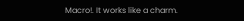Macro!. It works like a charm.